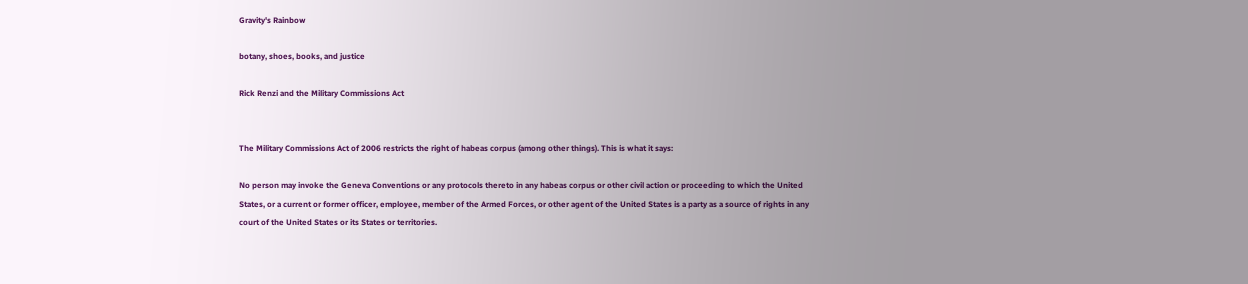Gravity's Rainbow

botany, shoes, books, and justice

Rick Renzi and the Military Commissions Act


The Military Commissions Act of 2006 restricts the right of habeas corpus (among other things). This is what it says:

No person may invoke the Geneva Conventions or any protocols thereto in any habeas corpus or other civil action or proceeding to which the United States, or a current or former officer, employee, member of the Armed Forces, or other agent of the United States is a party as a source of rights in any court of the United States or its States or territories.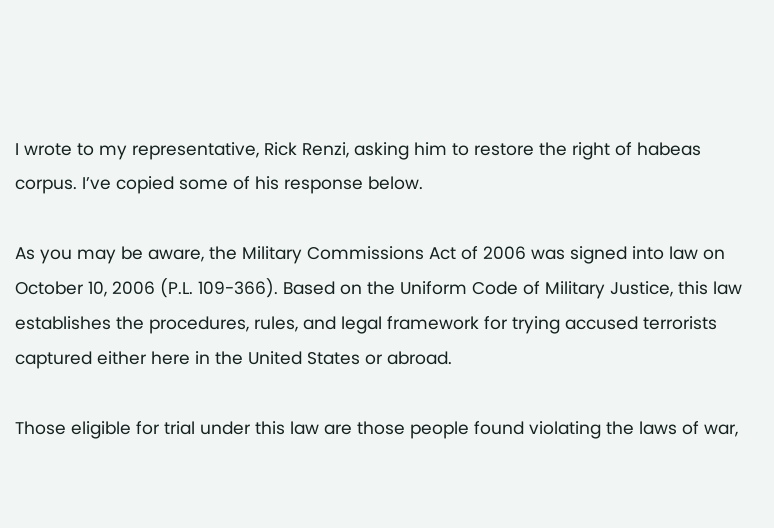I wrote to my representative, Rick Renzi, asking him to restore the right of habeas corpus. I’ve copied some of his response below.

As you may be aware, the Military Commissions Act of 2006 was signed into law on October 10, 2006 (P.L. 109-366). Based on the Uniform Code of Military Justice, this law establishes the procedures, rules, and legal framework for trying accused terrorists captured either here in the United States or abroad.

Those eligible for trial under this law are those people found violating the laws of war,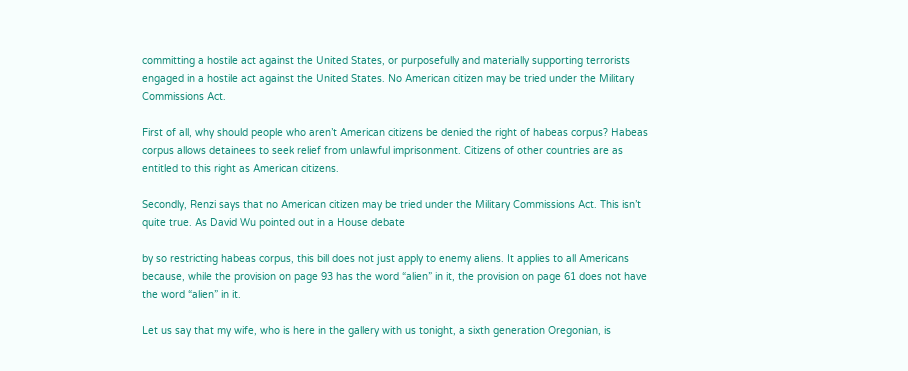committing a hostile act against the United States, or purposefully and materially supporting terrorists engaged in a hostile act against the United States. No American citizen may be tried under the Military Commissions Act.

First of all, why should people who aren’t American citizens be denied the right of habeas corpus? Habeas corpus allows detainees to seek relief from unlawful imprisonment. Citizens of other countries are as entitled to this right as American citizens.

Secondly, Renzi says that no American citizen may be tried under the Military Commissions Act. This isn’t quite true. As David Wu pointed out in a House debate

by so restricting habeas corpus, this bill does not just apply to enemy aliens. It applies to all Americans because, while the provision on page 93 has the word “alien” in it, the provision on page 61 does not have the word “alien” in it.

Let us say that my wife, who is here in the gallery with us tonight, a sixth generation Oregonian, is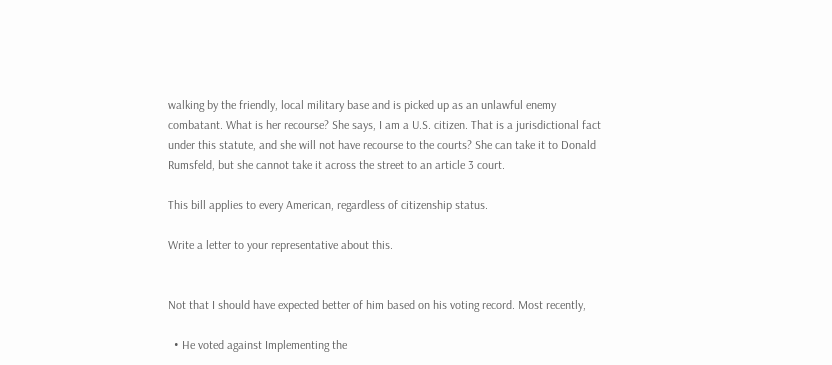walking by the friendly, local military base and is picked up as an unlawful enemy combatant. What is her recourse? She says, I am a U.S. citizen. That is a jurisdictional fact under this statute, and she will not have recourse to the courts? She can take it to Donald Rumsfeld, but she cannot take it across the street to an article 3 court.

This bill applies to every American, regardless of citizenship status.

Write a letter to your representative about this.


Not that I should have expected better of him based on his voting record. Most recently,

  • He voted against Implementing the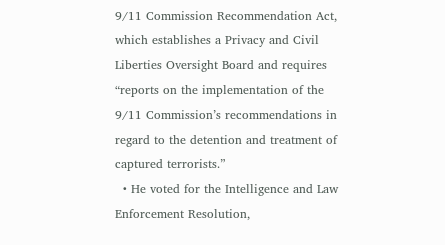9/11 Commission Recommendation Act, which establishes a Privacy and Civil Liberties Oversight Board and requires “reports on the implementation of the 9/11 Commission’s recommendations in regard to the detention and treatment of captured terrorists.”
  • He voted for the Intelligence and Law Enforcement Resolution,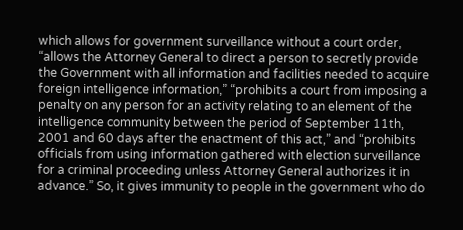which allows for government surveillance without a court order, “allows the Attorney General to direct a person to secretly provide the Government with all information and facilities needed to acquire foreign intelligence information,” “prohibits a court from imposing a penalty on any person for an activity relating to an element of the intelligence community between the period of September 11th, 2001 and 60 days after the enactment of this act,” and “prohibits officials from using information gathered with election surveillance for a criminal proceeding unless Attorney General authorizes it in advance.” So, it gives immunity to people in the government who do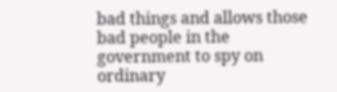bad things and allows those bad people in the government to spy on ordinary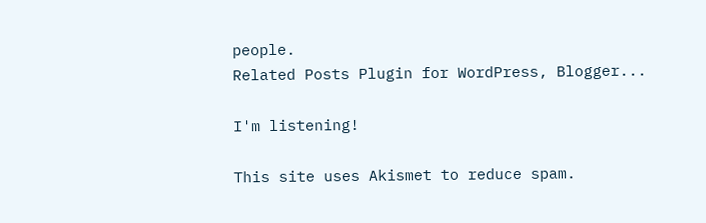people.
Related Posts Plugin for WordPress, Blogger...

I'm listening!

This site uses Akismet to reduce spam.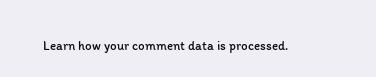Learn how your comment data is processed.